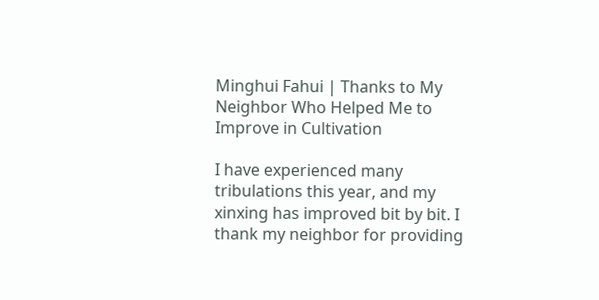Minghui Fahui | Thanks to My Neighbor Who Helped Me to Improve in Cultivation

I have experienced many tribulations this year, and my xinxing has improved bit by bit. I thank my neighbor for providing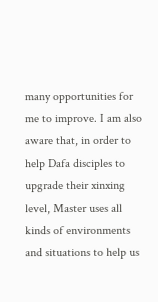many opportunities for me to improve. I am also aware that, in order to help Dafa disciples to upgrade their xinxing level, Master uses all kinds of environments and situations to help us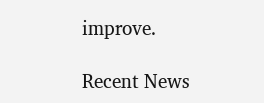improve.

Recent News